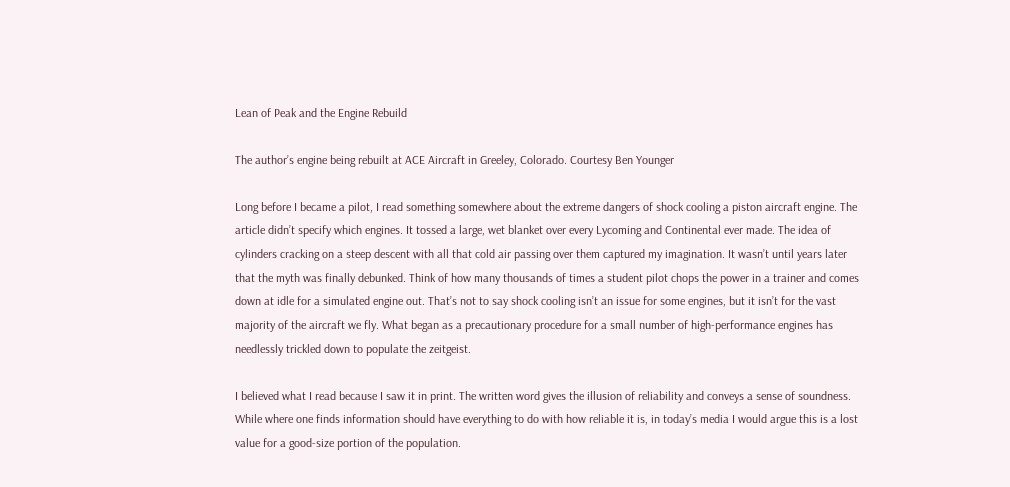Lean of Peak and the Engine Rebuild

The author’s engine being rebuilt at ACE Aircraft in Greeley, Colorado. Courtesy Ben Younger

Long before I became a pilot, I read something somewhere about the extreme dangers of shock cooling a piston aircraft engine. The article didn’t specify which engines. It tossed a large, wet blanket over every Lycoming and Continental ever made. The idea of cylinders cracking on a steep descent with all that cold air passing over them captured my imagination. It wasn’t until years later that the myth was finally debunked. Think of how many thousands of times a student pilot chops the power in a trainer and comes down at idle for a simulated engine out. That’s not to say shock cooling isn’t an issue for some engines, but it isn’t for the vast majority of the aircraft we fly. What began as a precautionary procedure for a small number of high-performance engines has needlessly trickled down to populate the zeitgeist.

I believed what I read because I saw it in print. The written word gives the illusion of reliability and conveys a sense of soundness. While where one finds information should have everything to do with how reliable it is, in today’s media I would argue this is a lost value for a good-size portion of the population.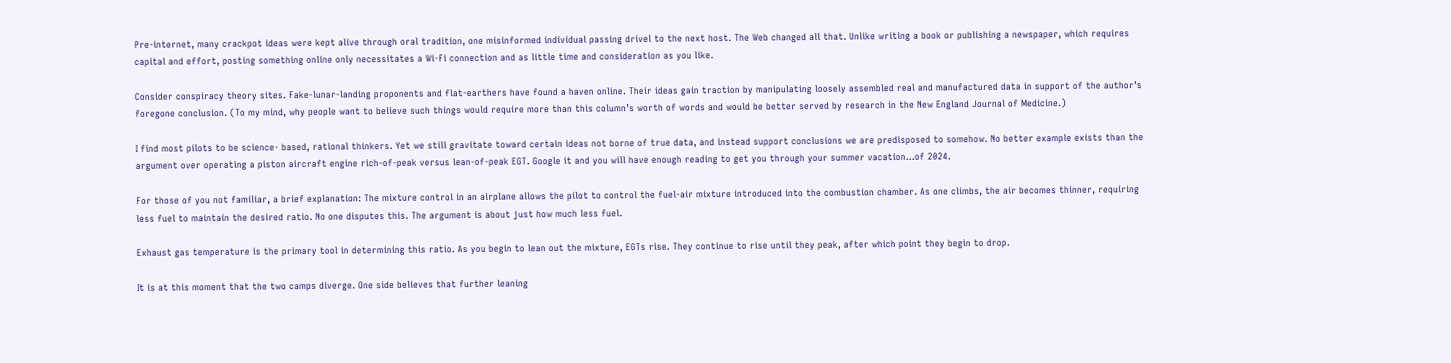Pre-internet, many crackpot ideas were kept alive through oral tradition, one misinformed individual passing drivel to the next host. The Web changed all that. Unlike writing a book or publishing a newspaper, which requires capital and effort, posting something online only necessitates a Wi-Fi connection and as little time and consideration as you like.

Consider conspiracy theory sites. Fake-lunar-landing proponents and flat-earthers have found a haven online. Their ideas gain traction by manipulating loosely assembled real and manufactured data in support of the author’s foregone conclusion. (To my mind, why people want to believe such things would require more than this column’s worth of words and would be better served by research in the New England Journal of Medicine.)

I find most pilots to be science- based, rational thinkers. Yet we still gravitate toward certain ideas not borne of true data, and instead support conclusions we are predisposed to somehow. No better example exists than the argument over operating a piston aircraft engine rich-of-peak versus lean-of-peak EGT. Google it and you will have enough reading to get you through your summer vacation…of 2024.

For those of you not familiar, a brief explanation: The mixture control in an airplane allows the pilot to control the fuel-air mixture introduced into the combustion chamber. As one climbs, the air becomes thinner, requiring less fuel to maintain the desired ratio. No one disputes this. The argument is about just how much less fuel.

Exhaust gas temperature is the primary tool in determining this ratio. As you begin to lean out the mixture, EGTs rise. They continue to rise until they peak, after which point they begin to drop.

It is at this moment that the two camps diverge. One side believes that further leaning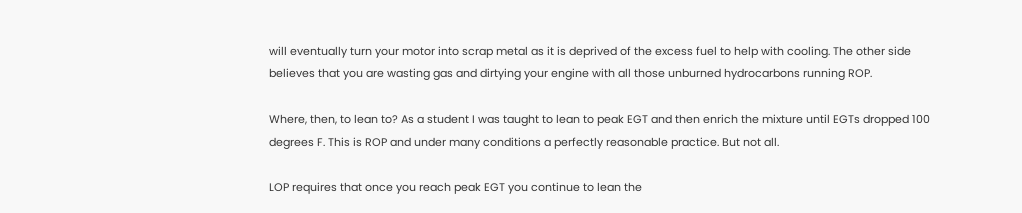will eventually turn your motor into scrap metal as it is deprived of the excess fuel to help with cooling. The other side believes that you are wasting gas and dirtying your engine with all those unburned hydrocarbons running ROP.

Where, then, to lean to? As a student I was taught to lean to peak EGT and then enrich the mixture until EGTs dropped 100 degrees F. This is ROP and under many conditions a perfectly reasonable practice. But not all.

LOP requires that once you reach peak EGT you continue to lean the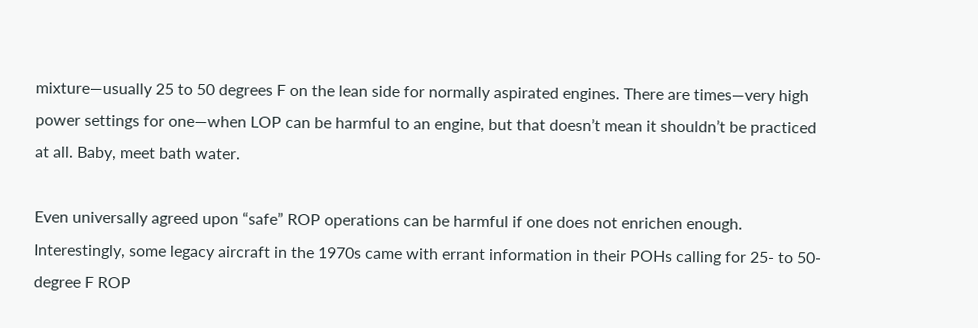mixture—usually 25 to 50 degrees F on the lean side for normally aspirated engines. There are times—very high power settings for one—when LOP can be harmful to an engine, but that doesn’t mean it shouldn’t be practiced at all. Baby, meet bath water.

Even universally agreed upon “safe” ROP operations can be harmful if one does not enrichen enough. Interestingly, some legacy aircraft in the 1970s came with errant information in their POHs calling for 25- to 50-degree F ROP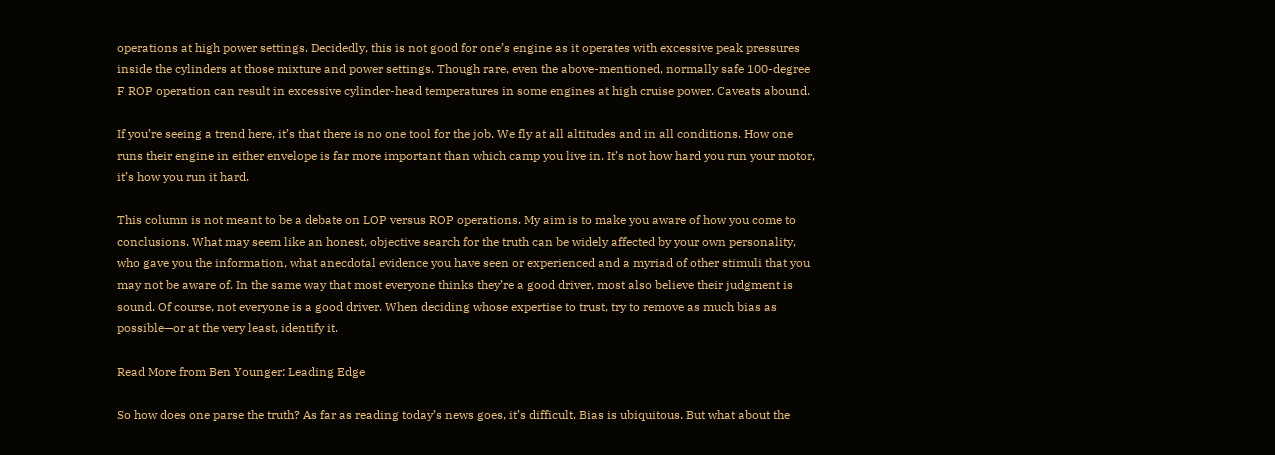operations at high power settings. Decidedly, this is not good for one’s engine as it operates with excessive peak pressures inside the cylinders at those mixture and power settings. Though rare, even the above-mentioned, normally safe 100-degree F ROP operation can result in excessive cylinder-head temperatures in some engines at high cruise power. Caveats abound.

If you’re seeing a trend here, it’s that there is no one tool for the job. We fly at all altitudes and in all conditions. How one runs their engine in either envelope is far more important than which camp you live in. It’s not how hard you run your motor, it’s how you run it hard.

This column is not meant to be a debate on LOP versus ROP operations. My aim is to make you aware of how you come to conclusions. What may seem like an honest, objective search for the truth can be widely affected by your own personality, who gave you the information, what anecdotal evidence you have seen or experienced and a myriad of other stimuli that you may not be aware of. In the same way that most everyone thinks they’re a good driver, most also believe their judgment is sound. Of course, not everyone is a good driver. When deciding whose expertise to trust, try to remove as much bias as possible—or at the very least, identify it.

Read More from Ben Younger: Leading Edge

So how does one parse the truth? As far as reading today’s news goes, it’s difficult. Bias is ubiquitous. But what about the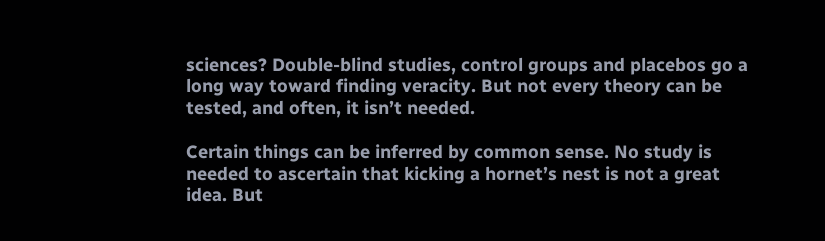sciences? Double-blind studies, control groups and placebos go a long way toward finding veracity. But not every theory can be tested, and often, it isn’t needed.

Certain things can be inferred by common sense. No study is needed to ascertain that kicking a hornet’s nest is not a great idea. But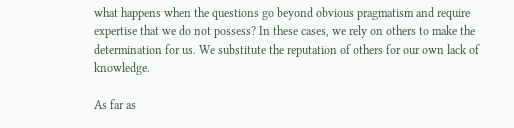what happens when the questions go beyond obvious pragmatism and require expertise that we do not possess? In these cases, we rely on others to make the determination for us. We substitute the reputation of others for our own lack of knowledge.

As far as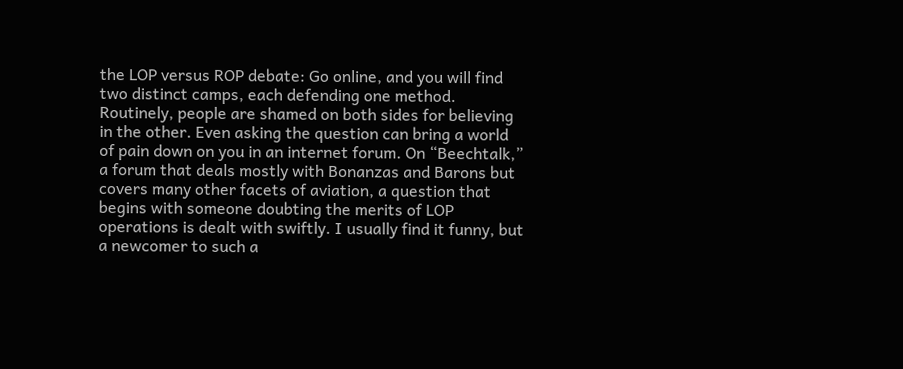the LOP versus ROP debate: Go online, and you will find two distinct camps, each defending one method. Routinely, people are shamed on both sides for believing in the other. Even asking the question can bring a world of pain down on you in an internet forum. On “Beechtalk,” a forum that deals mostly with Bonanzas and Barons but covers many other facets of aviation, a question that begins with someone doubting the merits of LOP operations is dealt with swiftly. I usually find it funny, but a newcomer to such a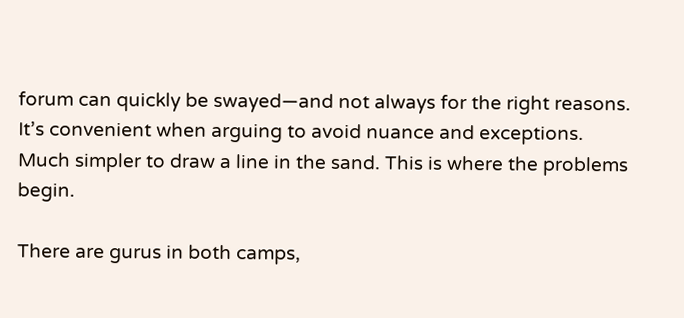forum can quickly be swayed—and not always for the right reasons. It’s convenient when arguing to avoid nuance and exceptions. Much simpler to draw a line in the sand. This is where the problems begin.

There are gurus in both camps,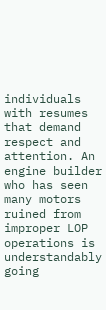individuals with resumes that demand respect and attention. An engine builder who has seen many motors ruined from improper LOP operations is understandably going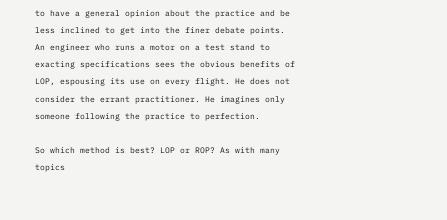to have a general opinion about the practice and be less inclined to get into the finer debate points. An engineer who runs a motor on a test stand to exacting specifications sees the obvious benefits of LOP, espousing its use on every flight. He does not consider the errant practitioner. He imagines only someone following the practice to perfection.

So which method is best? LOP or ROP? As with many topics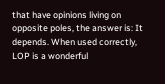that have opinions living on opposite poles, the answer is: It depends. When used correctly, LOP is a wonderful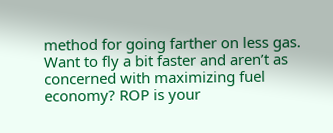method for going farther on less gas. Want to fly a bit faster and aren’t as concerned with maximizing fuel economy? ROP is your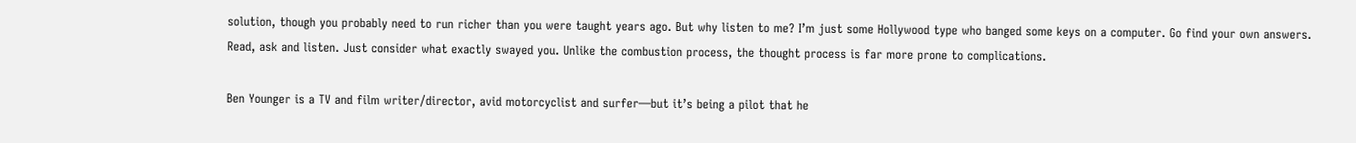solution, though you probably need to run richer than you were taught years ago. But why listen to me? I’m just some Hollywood type who banged some keys on a computer. Go find your own answers. Read, ask and listen. Just consider what exactly swayed you. Unlike the combustion process, the thought process is far more prone to complications.

Ben Younger is a TV and film writer/director, avid motorcyclist and surfer—but it’s being a pilot that he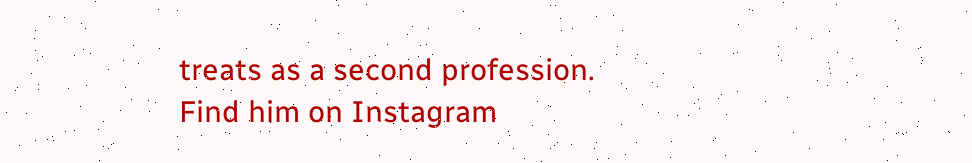treats as a second profession. Find him on Instagram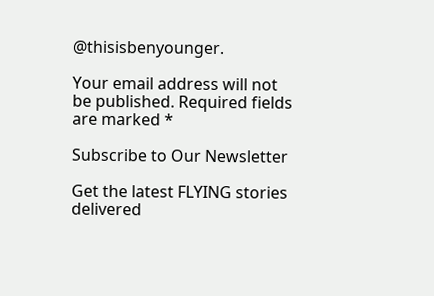@thisisbenyounger.

Your email address will not be published. Required fields are marked *

Subscribe to Our Newsletter

Get the latest FLYING stories delivered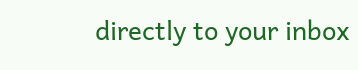directly to your inbox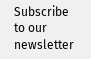Subscribe to our newsletter